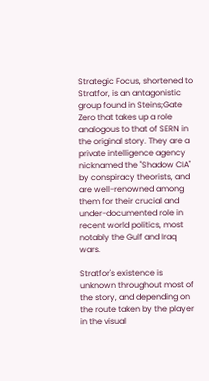Strategic Focus, shortened to Stratfor, is an antagonistic group found in Steins;Gate Zero that takes up a role analogous to that of SERN in the original story. They are a private intelligence agency nicknamed the "Shadow CIA" by conspiracy theorists, and are well-renowned among them for their crucial and under-documented role in recent world politics, most notably the Gulf and Iraq wars.

Stratfor's existence is unknown throughout most of the story, and depending on the route taken by the player in the visual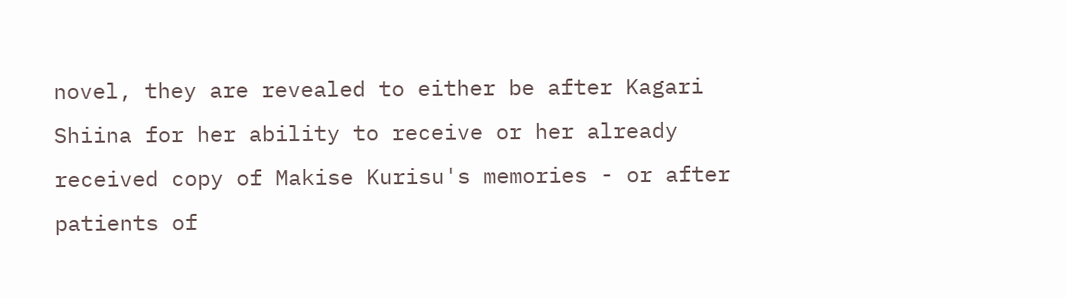novel, they are revealed to either be after Kagari Shiina for her ability to receive or her already received copy of Makise Kurisu's memories - or after patients of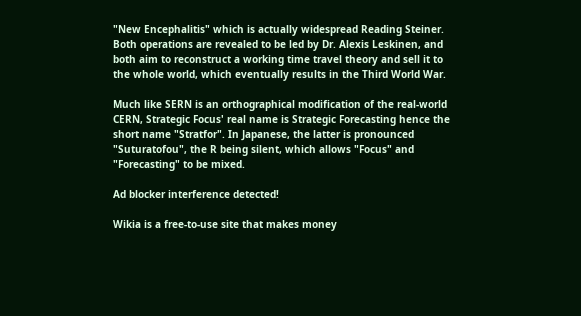"New Encephalitis" which is actually widespread Reading Steiner. Both operations are revealed to be led by Dr. Alexis Leskinen, and both aim to reconstruct a working time travel theory and sell it to the whole world, which eventually results in the Third World War.

Much like SERN is an orthographical modification of the real-world CERN, Strategic Focus' real name is Strategic Forecasting hence the short name "Stratfor". In Japanese, the latter is pronounced "Suturatofou", the R being silent, which allows "Focus" and "Forecasting" to be mixed.

Ad blocker interference detected!

Wikia is a free-to-use site that makes money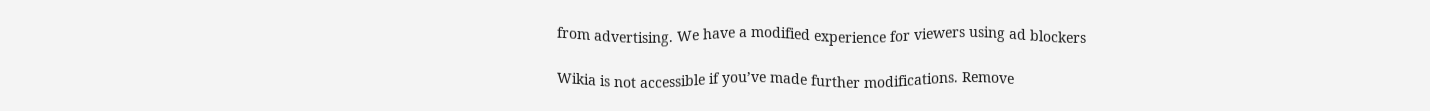from advertising. We have a modified experience for viewers using ad blockers

Wikia is not accessible if you’ve made further modifications. Remove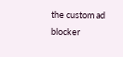the custom ad blocker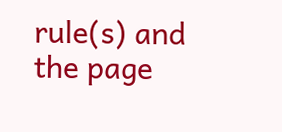rule(s) and the page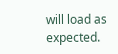will load as expected.